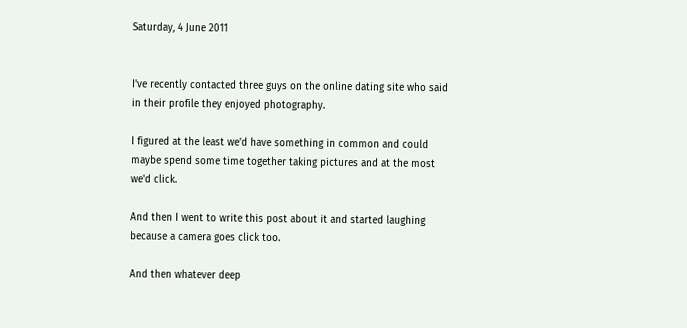Saturday, 4 June 2011


I've recently contacted three guys on the online dating site who said in their profile they enjoyed photography.

I figured at the least we'd have something in common and could maybe spend some time together taking pictures and at the most we'd click.

And then I went to write this post about it and started laughing because a camera goes click too.

And then whatever deep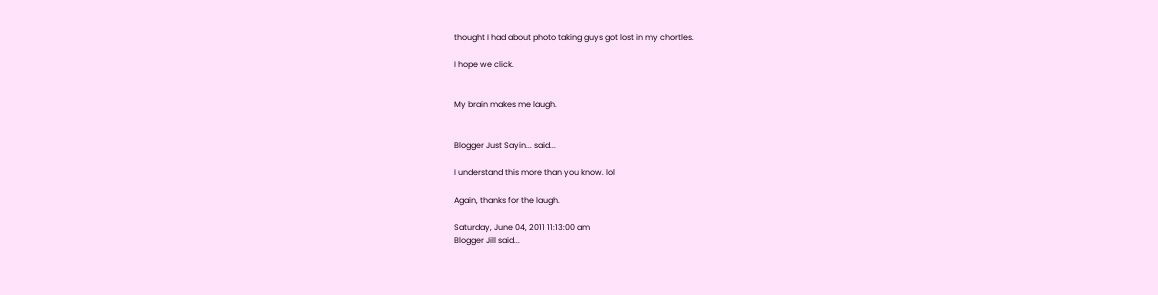thought I had about photo taking guys got lost in my chortles.

I hope we click.


My brain makes me laugh.


Blogger Just Sayin... said...

I understand this more than you know. lol

Again, thanks for the laugh.

Saturday, June 04, 2011 11:13:00 am
Blogger Jill said...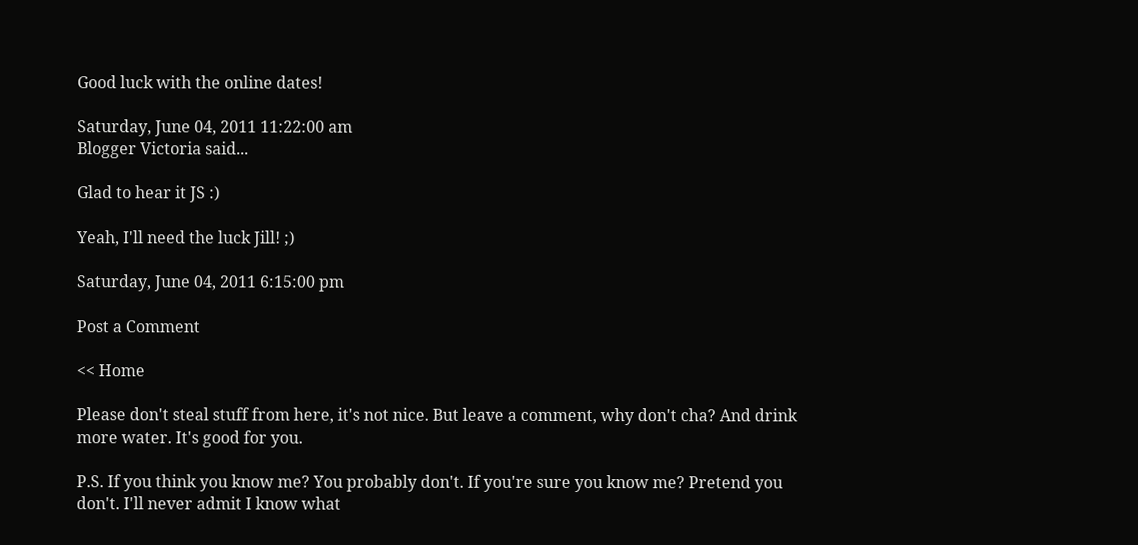Good luck with the online dates!

Saturday, June 04, 2011 11:22:00 am
Blogger Victoria said...

Glad to hear it JS :)

Yeah, I'll need the luck Jill! ;)

Saturday, June 04, 2011 6:15:00 pm

Post a Comment

<< Home

Please don't steal stuff from here, it's not nice. But leave a comment, why don't cha? And drink more water. It's good for you.

P.S. If you think you know me? You probably don't. If you're sure you know me? Pretend you don't. I'll never admit I know what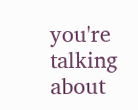you're talking about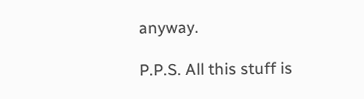anyway.

P.P.S. All this stuff is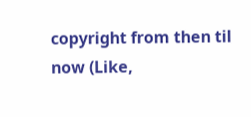copyright from then til now (Like,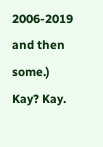2006-2019 and then some.) Kay? Kay.